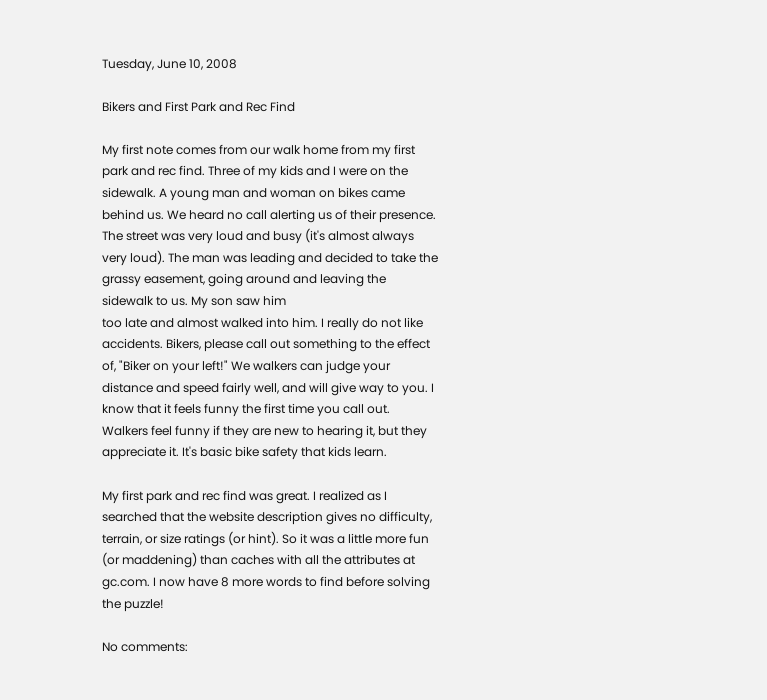Tuesday, June 10, 2008

Bikers and First Park and Rec Find

My first note comes from our walk home from my first park and rec find. Three of my kids and I were on the sidewalk. A young man and woman on bikes came behind us. We heard no call alerting us of their presence. The street was very loud and busy (it's almost always very loud). The man was leading and decided to take the grassy easement, going around and leaving the sidewalk to us. My son saw him
too late and almost walked into him. I really do not like accidents. Bikers, please call out something to the effect of, "Biker on your left!" We walkers can judge your distance and speed fairly well, and will give way to you. I know that it feels funny the first time you call out. Walkers feel funny if they are new to hearing it, but they appreciate it. It's basic bike safety that kids learn.

My first park and rec find was great. I realized as I searched that the website description gives no difficulty, terrain, or size ratings (or hint). So it was a little more fun (or maddening) than caches with all the attributes at gc.com. I now have 8 more words to find before solving the puzzle!

No comments: